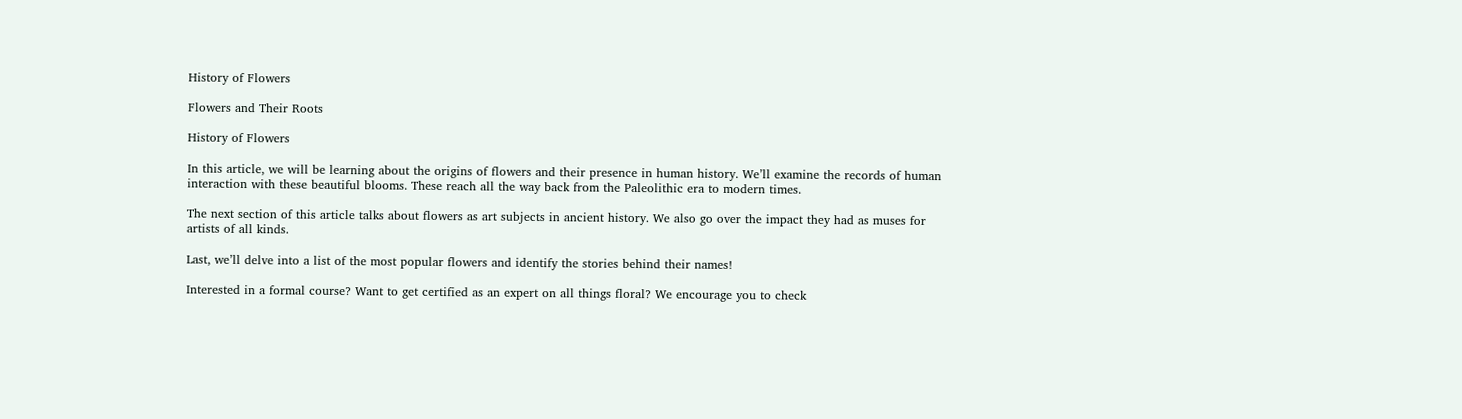History of Flowers

Flowers and Their Roots

History of Flowers

In this article, we will be learning about the origins of flowers and their presence in human history. We’ll examine the records of human interaction with these beautiful blooms. These reach all the way back from the Paleolithic era to modern times.

The next section of this article talks about flowers as art subjects in ancient history. We also go over the impact they had as muses for artists of all kinds.

Last, we’ll delve into a list of the most popular flowers and identify the stories behind their names!

Interested in a formal course? Want to get certified as an expert on all things floral? We encourage you to check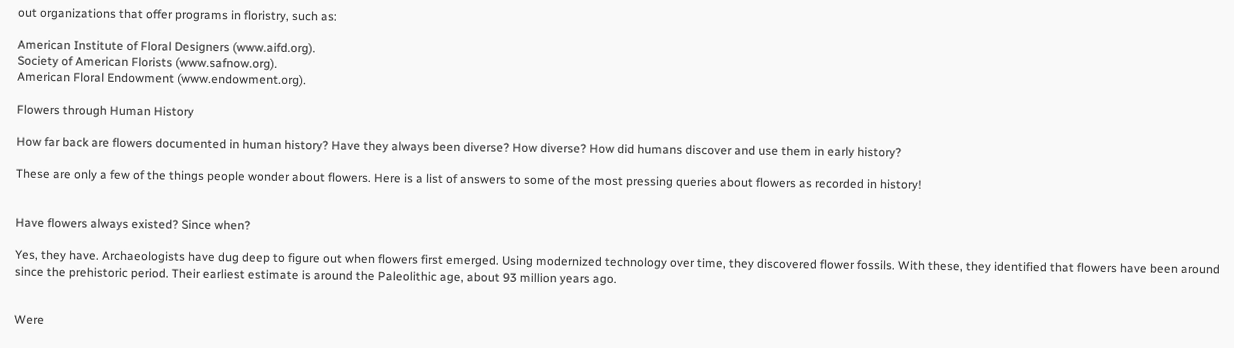out organizations that offer programs in floristry, such as:

American Institute of Floral Designers (www.aifd.org).
Society of American Florists (www.safnow.org).
American Floral Endowment (www.endowment.org).

Flowers through Human History

How far back are flowers documented in human history? Have they always been diverse? How diverse? How did humans discover and use them in early history?

These are only a few of the things people wonder about flowers. Here is a list of answers to some of the most pressing queries about flowers as recorded in history!


Have flowers always existed? Since when?

Yes, they have. Archaeologists have dug deep to figure out when flowers first emerged. Using modernized technology over time, they discovered flower fossils. With these, they identified that flowers have been around since the prehistoric period. Their earliest estimate is around the Paleolithic age, about 93 million years ago.


Were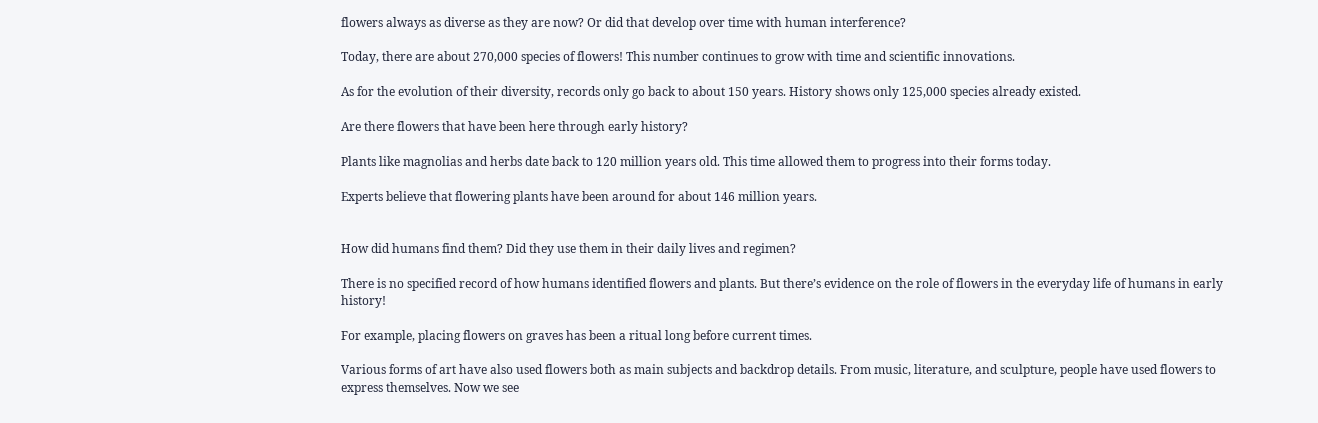flowers always as diverse as they are now? Or did that develop over time with human interference?

Today, there are about 270,000 species of flowers! This number continues to grow with time and scientific innovations.

As for the evolution of their diversity, records only go back to about 150 years. History shows only 125,000 species already existed.

Are there flowers that have been here through early history?

Plants like magnolias and herbs date back to 120 million years old. This time allowed them to progress into their forms today.

Experts believe that flowering plants have been around for about 146 million years.


How did humans find them? Did they use them in their daily lives and regimen?

There is no specified record of how humans identified flowers and plants. But there’s evidence on the role of flowers in the everyday life of humans in early history!

For example, placing flowers on graves has been a ritual long before current times.

Various forms of art have also used flowers both as main subjects and backdrop details. From music, literature, and sculpture, people have used flowers to express themselves. Now we see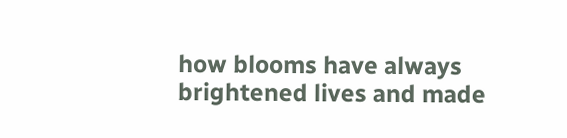how blooms have always brightened lives and made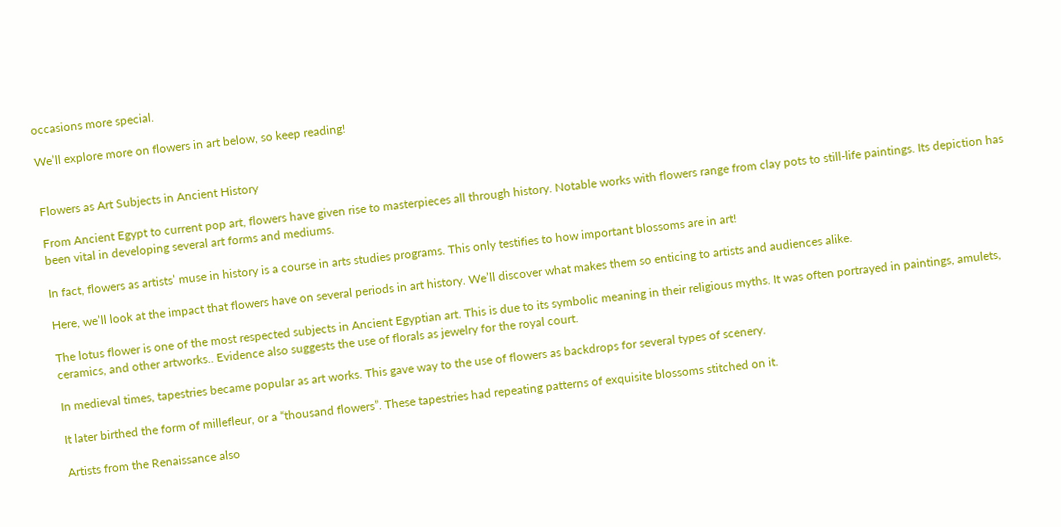occasions more special.

We’ll explore more on flowers in art below, so keep reading!


Flowers as Art Subjects in Ancient History

From Ancient Egypt to current pop art, flowers have given rise to masterpieces all through history. Notable works with flowers range from clay pots to still-life paintings. Its depiction has been vital in developing several art forms and mediums.

In fact, flowers as artists’ muse in history is a course in arts studies programs. This only testifies to how important blossoms are in art!

Here, we’ll look at the impact that flowers have on several periods in art history. We’ll discover what makes them so enticing to artists and audiences alike.

The lotus flower is one of the most respected subjects in Ancient Egyptian art. This is due to its symbolic meaning in their religious myths. It was often portrayed in paintings, amulets, ceramics, and other artworks.. Evidence also suggests the use of florals as jewelry for the royal court.

In medieval times, tapestries became popular as art works. This gave way to the use of flowers as backdrops for several types of scenery.

It later birthed the form of millefleur, or a “thousand flowers”. These tapestries had repeating patterns of exquisite blossoms stitched on it.

Artists from the Renaissance also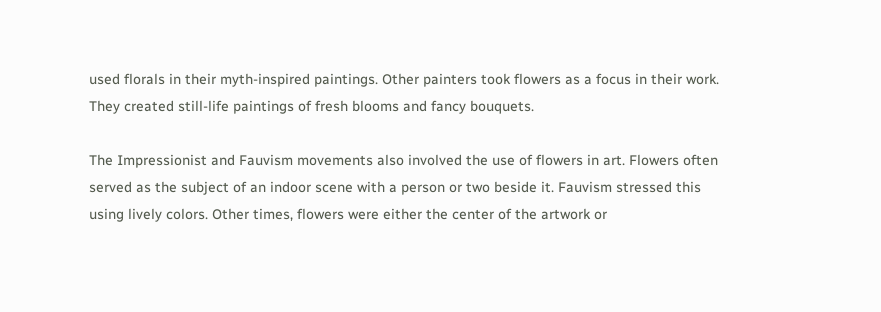used florals in their myth-inspired paintings. Other painters took flowers as a focus in their work. They created still-life paintings of fresh blooms and fancy bouquets.

The Impressionist and Fauvism movements also involved the use of flowers in art. Flowers often served as the subject of an indoor scene with a person or two beside it. Fauvism stressed this using lively colors. Other times, flowers were either the center of the artwork or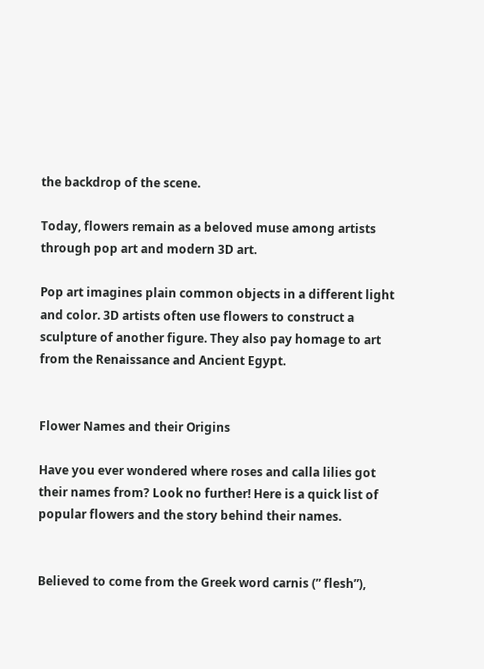the backdrop of the scene.

Today, flowers remain as a beloved muse among artists through pop art and modern 3D art.

Pop art imagines plain common objects in a different light and color. 3D artists often use flowers to construct a sculpture of another figure. They also pay homage to art from the Renaissance and Ancient Egypt.


Flower Names and their Origins

Have you ever wondered where roses and calla lilies got their names from? Look no further! Here is a quick list of popular flowers and the story behind their names.


Believed to come from the Greek word carnis (” flesh”),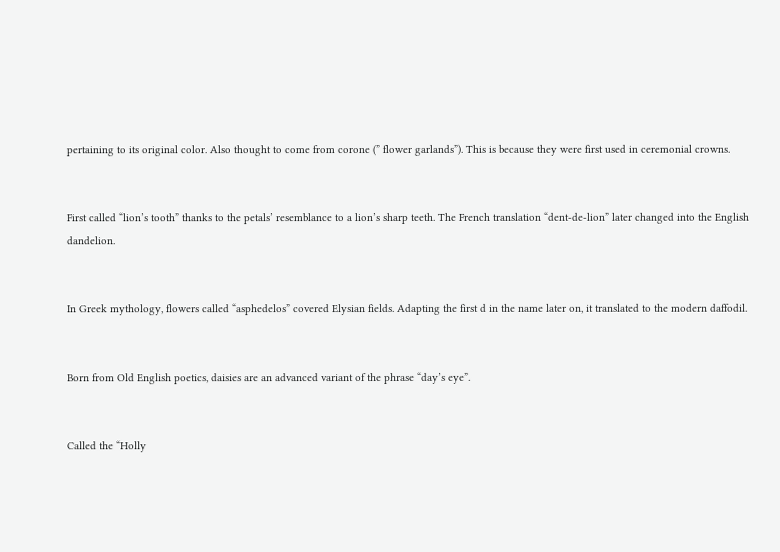pertaining to its original color. Also thought to come from corone (” flower garlands”). This is because they were first used in ceremonial crowns.


First called “lion’s tooth” thanks to the petals’ resemblance to a lion’s sharp teeth. The French translation “dent-de-lion” later changed into the English dandelion.


In Greek mythology, flowers called “asphedelos” covered Elysian fields. Adapting the first d in the name later on, it translated to the modern daffodil.


Born from Old English poetics, daisies are an advanced variant of the phrase “day’s eye”.


Called the “Holly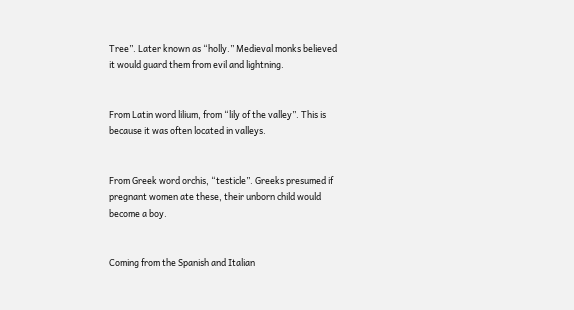Tree”. Later known as “holly.” Medieval monks believed it would guard them from evil and lightning.


From Latin word lilium, from “lily of the valley”. This is because it was often located in valleys.


From Greek word orchis, “testicle”. Greeks presumed if pregnant women ate these, their unborn child would become a boy.


Coming from the Spanish and Italian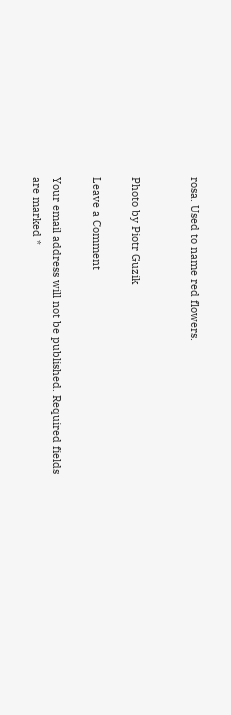rosa. Used to name red flowers.


Photo by Piotr Guzik

Leave a Comment

Your email address will not be published. Required fields are marked *